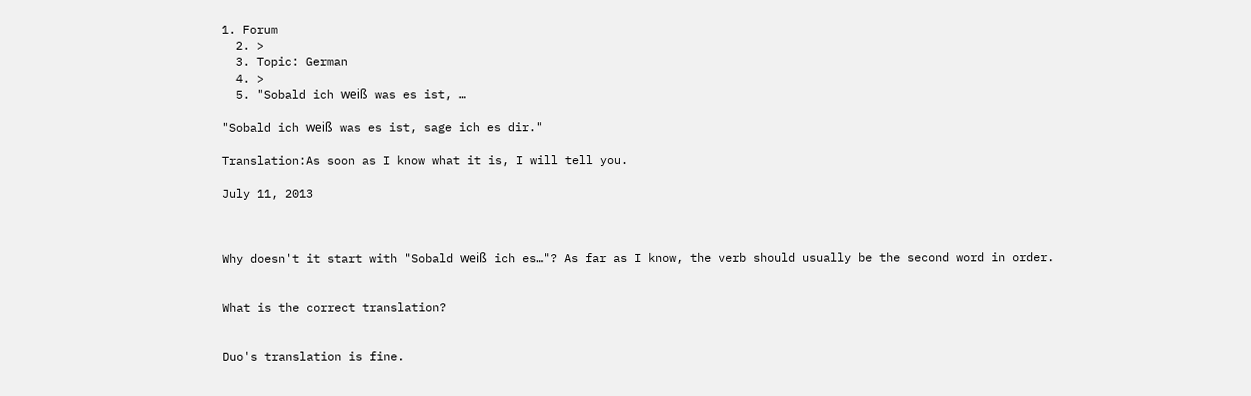1. Forum
  2. >
  3. Topic: German
  4. >
  5. "Sobald ich weiß was es ist, …

"Sobald ich weiß was es ist, sage ich es dir."

Translation:As soon as I know what it is, I will tell you.

July 11, 2013



Why doesn't it start with "Sobald weiß ich es…"? As far as I know, the verb should usually be the second word in order.


What is the correct translation?


Duo's translation is fine.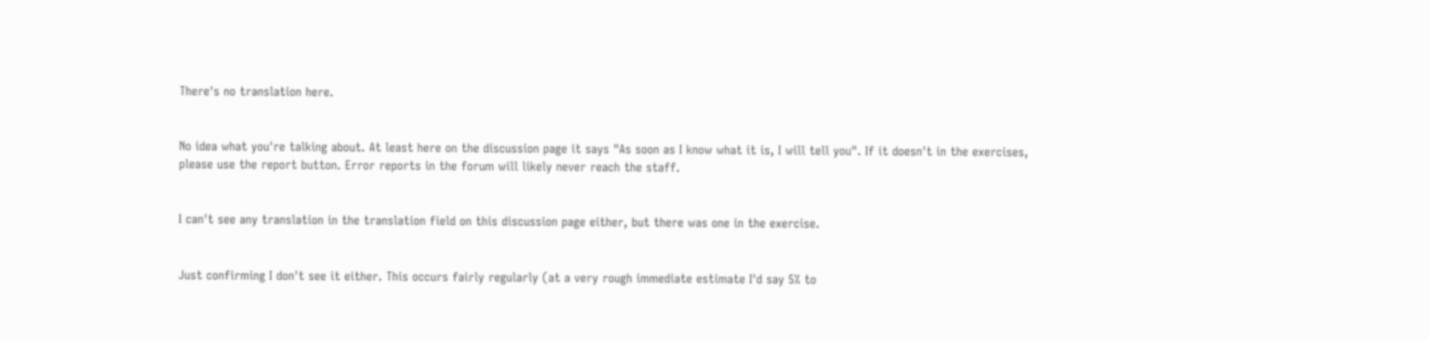There's no translation here.


No idea what you're talking about. At least here on the discussion page it says "As soon as I know what it is, I will tell you". If it doesn't in the exercises, please use the report button. Error reports in the forum will likely never reach the staff.


I can't see any translation in the translation field on this discussion page either, but there was one in the exercise.


Just confirming I don't see it either. This occurs fairly regularly (at a very rough immediate estimate I'd say 5% to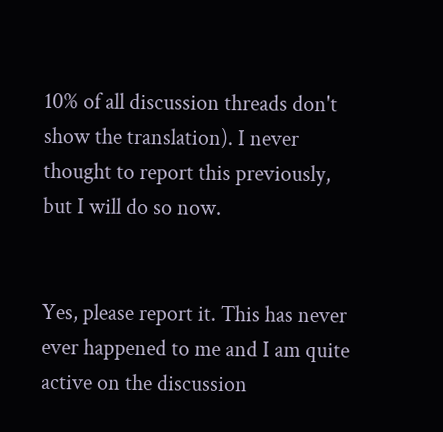10% of all discussion threads don't show the translation). I never thought to report this previously, but I will do so now.


Yes, please report it. This has never ever happened to me and I am quite active on the discussion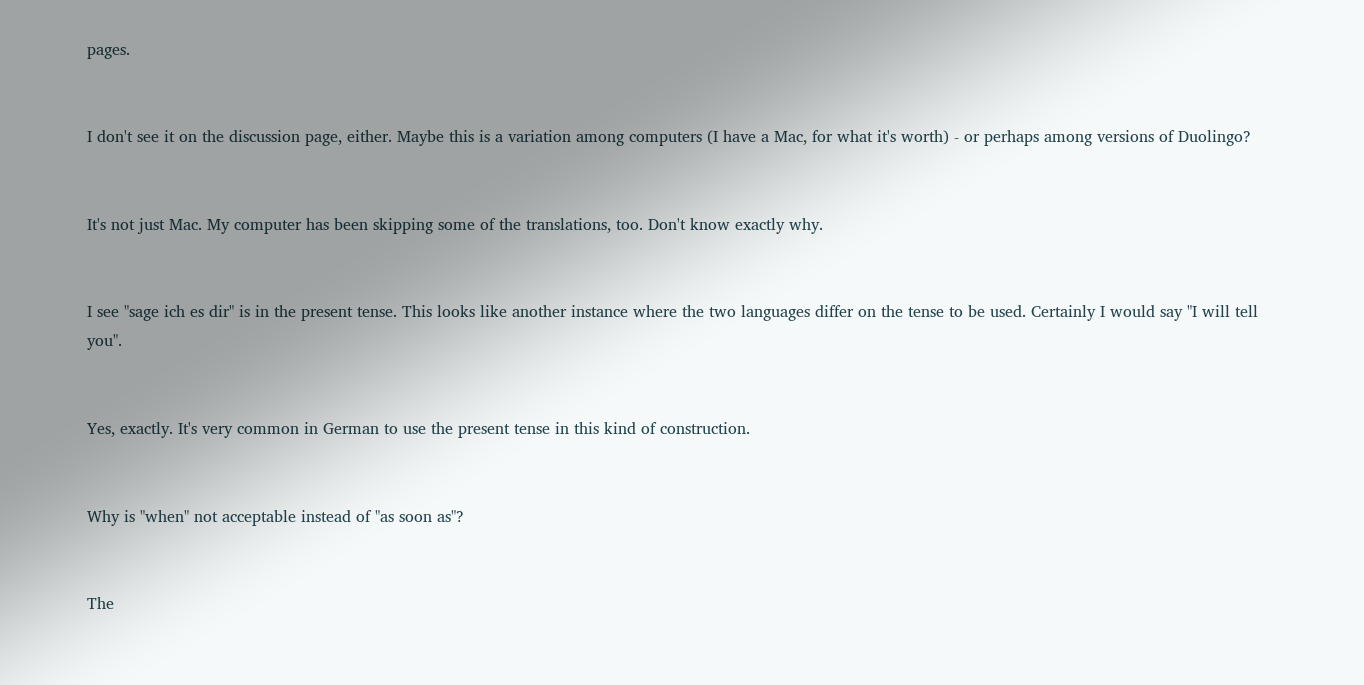pages.


I don't see it on the discussion page, either. Maybe this is a variation among computers (I have a Mac, for what it's worth) - or perhaps among versions of Duolingo?


It's not just Mac. My computer has been skipping some of the translations, too. Don't know exactly why.


I see "sage ich es dir" is in the present tense. This looks like another instance where the two languages differ on the tense to be used. Certainly I would say "I will tell you".


Yes, exactly. It's very common in German to use the present tense in this kind of construction.


Why is "when" not acceptable instead of "as soon as"?


The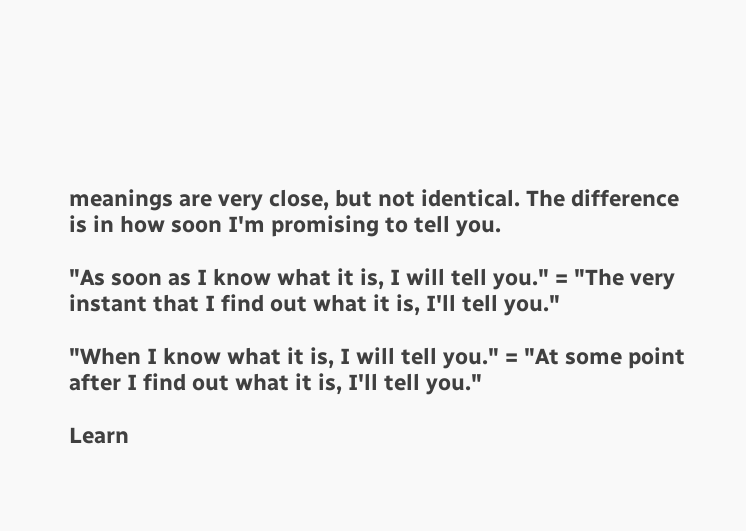meanings are very close, but not identical. The difference is in how soon I'm promising to tell you.

"As soon as I know what it is, I will tell you." = "The very instant that I find out what it is, I'll tell you."

"When I know what it is, I will tell you." = "At some point after I find out what it is, I'll tell you."

Learn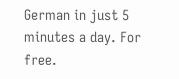German in just 5 minutes a day. For free.